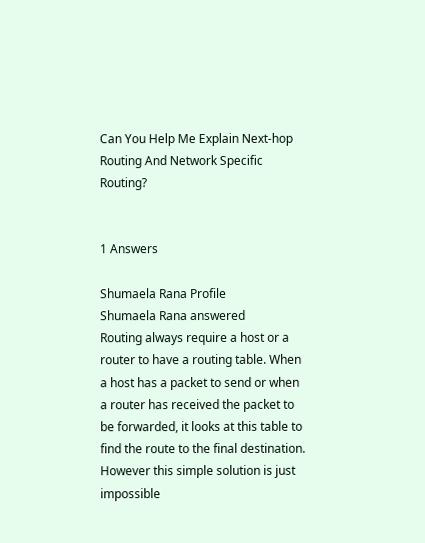Can You Help Me Explain Next-hop Routing And Network Specific Routing?


1 Answers

Shumaela Rana Profile
Shumaela Rana answered
Routing always require a host or a router to have a routing table. When a host has a packet to send or when a router has received the packet to be forwarded, it looks at this table to find the route to the final destination. However this simple solution is just impossible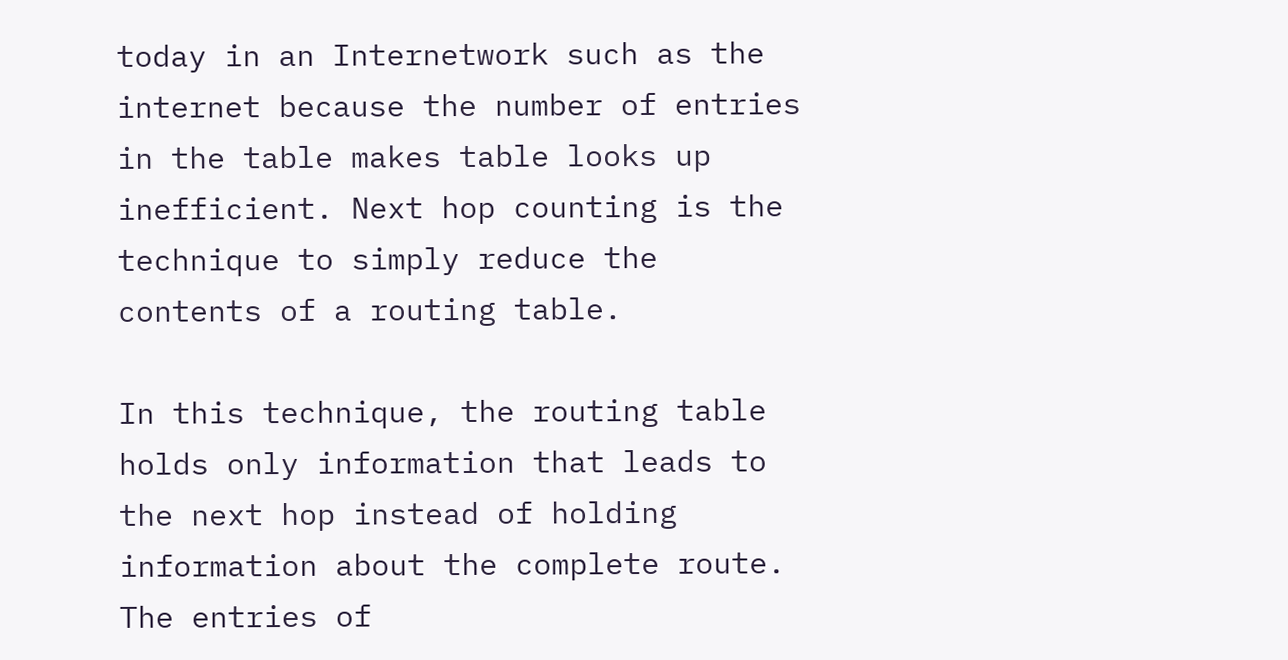today in an Internetwork such as the internet because the number of entries in the table makes table looks up inefficient. Next hop counting is the technique to simply reduce the contents of a routing table.

In this technique, the routing table holds only information that leads to the next hop instead of holding information about the complete route. The entries of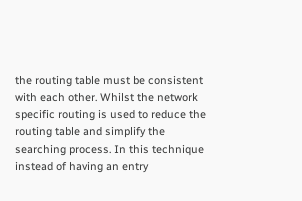the routing table must be consistent with each other. Whilst the network specific routing is used to reduce the routing table and simplify the searching process. In this technique instead of having an entry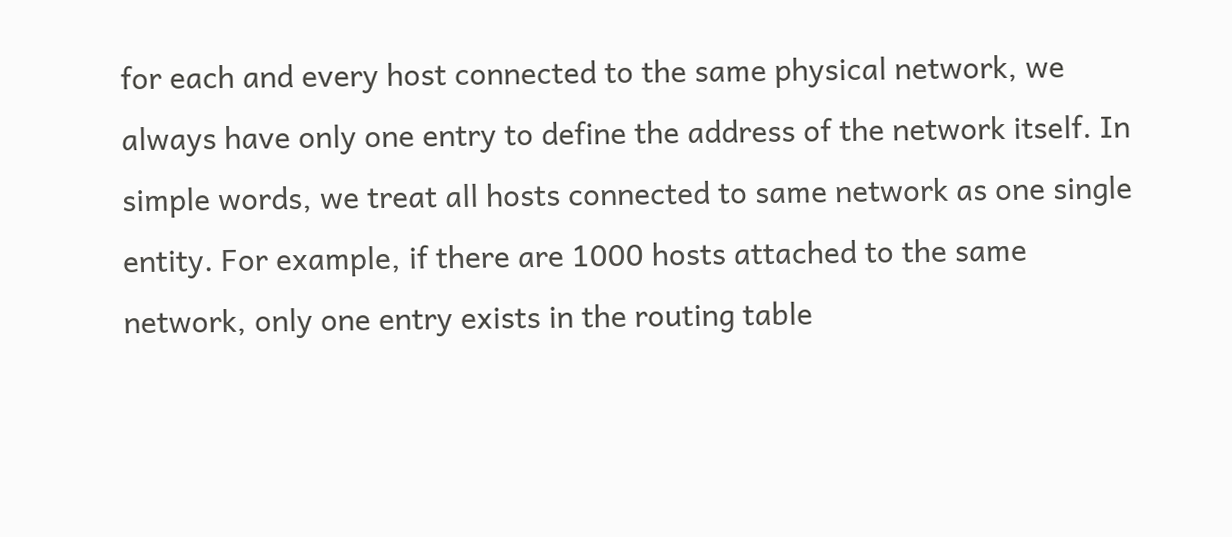for each and every host connected to the same physical network, we always have only one entry to define the address of the network itself. In simple words, we treat all hosts connected to same network as one single entity. For example, if there are 1000 hosts attached to the same network, only one entry exists in the routing table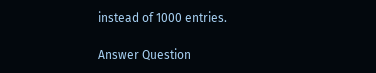instead of 1000 entries.

Answer Question